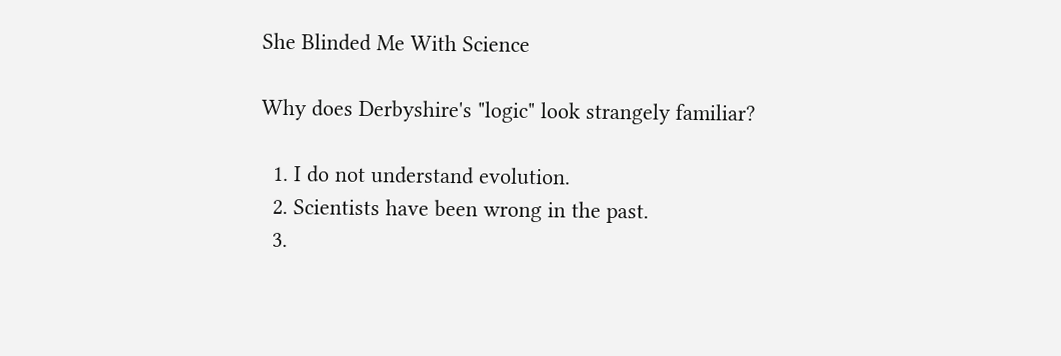She Blinded Me With Science

Why does Derbyshire's "logic" look strangely familiar?

  1. I do not understand evolution.
  2. Scientists have been wrong in the past.
  3.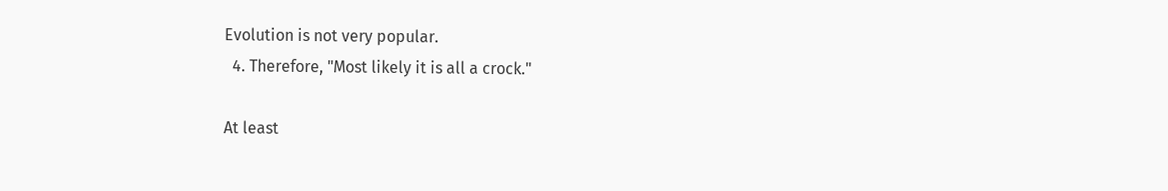Evolution is not very popular.
  4. Therefore, "Most likely it is all a crock."

At least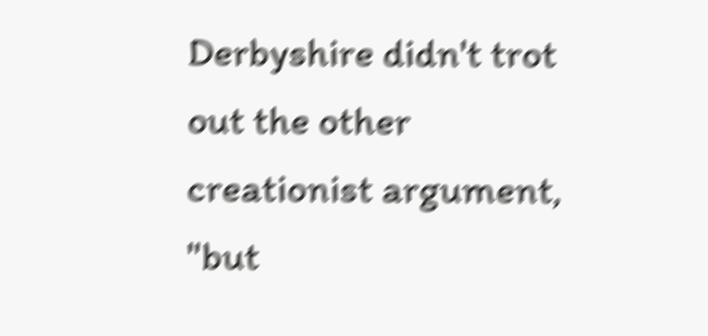Derbyshire didn't trot out the other creationist argument, "but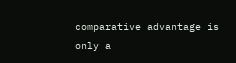comparative advantage is only a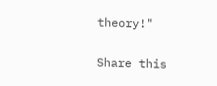theory!"

Share this